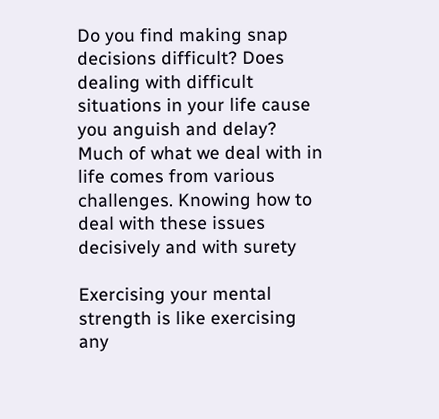Do you find making snap decisions difficult? Does dealing with difficult situations in your life cause you anguish and delay? Much of what we deal with in life comes from various challenges. Knowing how to deal with these issues decisively and with surety

Exercising your mental strength is like exercising any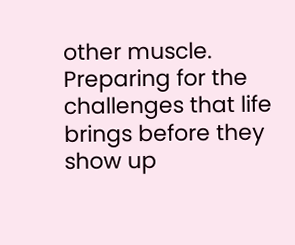other muscle. Preparing for the challenges that life brings before they show up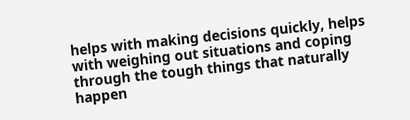helps with making decisions quickly, helps with weighing out situations and coping through the tough things that naturally happen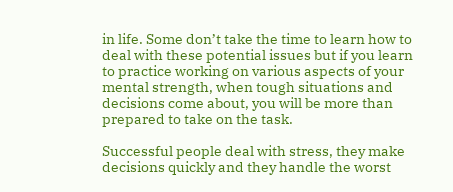in life. Some don’t take the time to learn how to deal with these potential issues but if you learn to practice working on various aspects of your mental strength, when tough situations and decisions come about, you will be more than prepared to take on the task.

Successful people deal with stress, they make decisions quickly and they handle the worst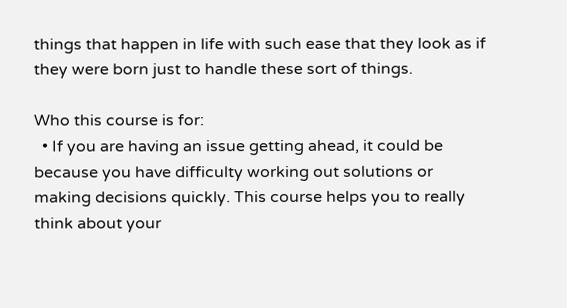things that happen in life with such ease that they look as if they were born just to handle these sort of things.

Who this course is for:
  • If you are having an issue getting ahead, it could be because you have difficulty working out solutions or making decisions quickly. This course helps you to really think about your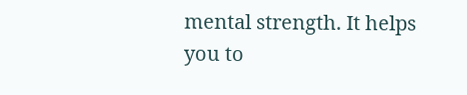mental strength. It helps you to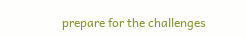prepare for the challenges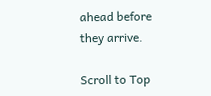ahead before they arrive.

Scroll to Top